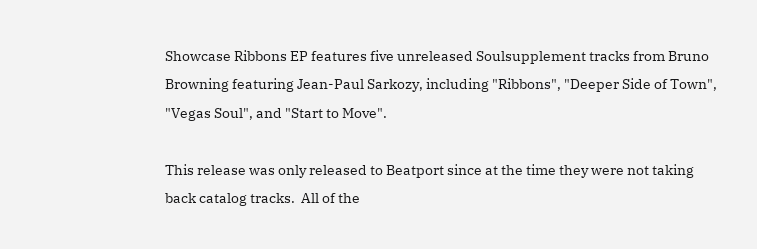Showcase Ribbons EP features five unreleased Soulsupplement tracks from Bruno Browning featuring Jean-Paul Sarkozy, including "Ribbons", "Deeper Side of Town", "Vegas Soul", and "Start to Move".

This release was only released to Beatport since at the time they were not taking back catalog tracks.  All of the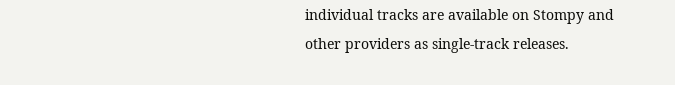individual tracks are available on Stompy and other providers as single-track releases.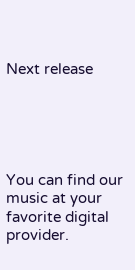Next release





You can find our music at your favorite digital provider.